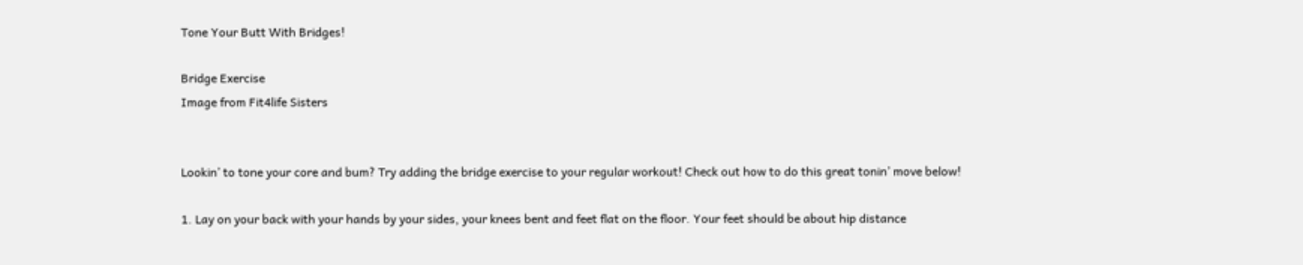Tone Your Butt With Bridges!

Bridge Exercise
Image from Fit4life Sisters


Lookin’ to tone your core and bum? Try adding the bridge exercise to your regular workout! Check out how to do this great tonin’ move below!

1. Lay on your back with your hands by your sides, your knees bent and feet flat on the floor. Your feet should be about hip distance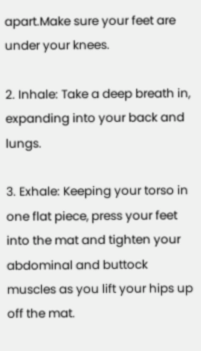apart.Make sure your feet are under your knees.

2. Inhale: Take a deep breath in, expanding into your back and lungs.

3. Exhale: Keeping your torso in one flat piece, press your feet into the mat and tighten your abdominal and buttock muscles as you lift your hips up off the mat.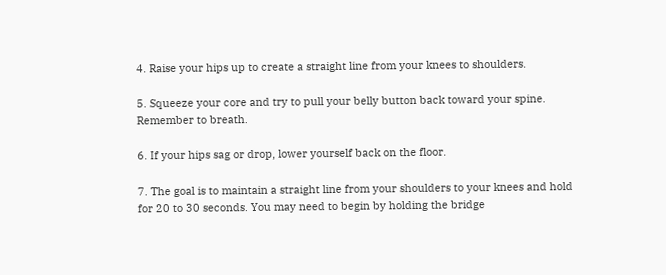4. Raise your hips up to create a straight line from your knees to shoulders.

5. Squeeze your core and try to pull your belly button back toward your spine. Remember to breath.

6. If your hips sag or drop, lower yourself back on the floor.

7. The goal is to maintain a straight line from your shoulders to your knees and hold for 20 to 30 seconds. You may need to begin by holding the bridge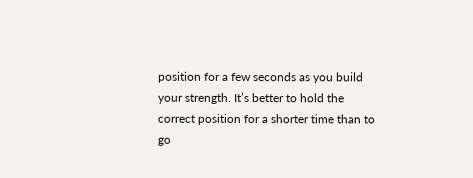position for a few seconds as you build your strength. It’s better to hold the correct position for a shorter time than to go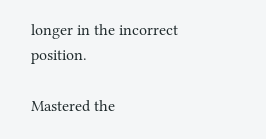longer in the incorrect position.

Mastered the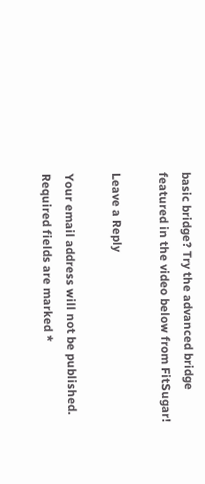basic bridge? Try the advanced bridge featured in the video below from FitSugar!

Leave a Reply

Your email address will not be published. Required fields are marked *